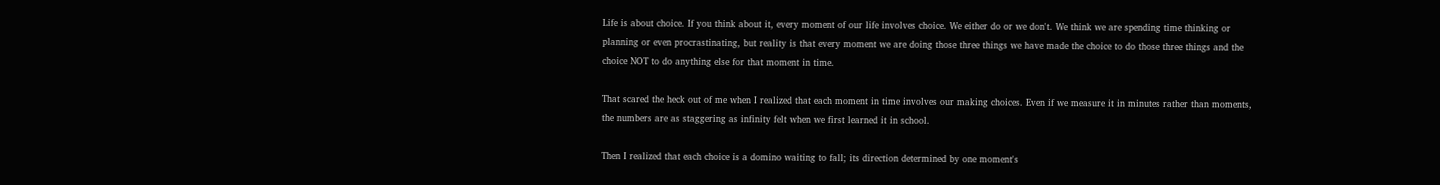Life is about choice. If you think about it, every moment of our life involves choice. We either do or we don't. We think we are spending time thinking or planning or even procrastinating, but reality is that every moment we are doing those three things we have made the choice to do those three things and the choice NOT to do anything else for that moment in time.

That scared the heck out of me when I realized that each moment in time involves our making choices. Even if we measure it in minutes rather than moments, the numbers are as staggering as infinity felt when we first learned it in school.

Then I realized that each choice is a domino waiting to fall; its direction determined by one moment's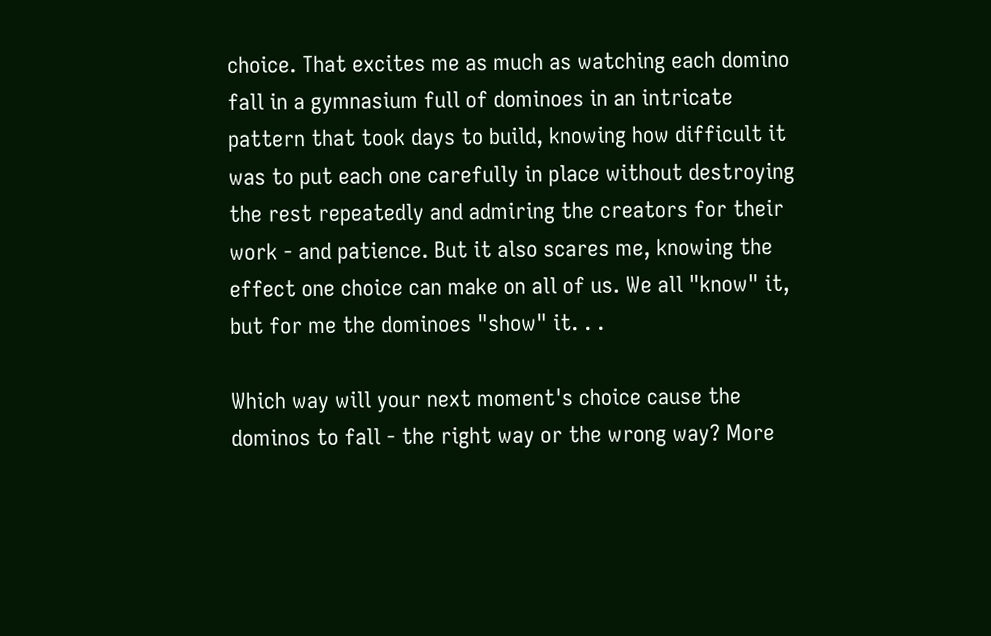choice. That excites me as much as watching each domino fall in a gymnasium full of dominoes in an intricate pattern that took days to build, knowing how difficult it was to put each one carefully in place without destroying the rest repeatedly and admiring the creators for their work - and patience. But it also scares me, knowing the effect one choice can make on all of us. We all "know" it, but for me the dominoes "show" it. . .

Which way will your next moment's choice cause the dominos to fall - the right way or the wrong way? More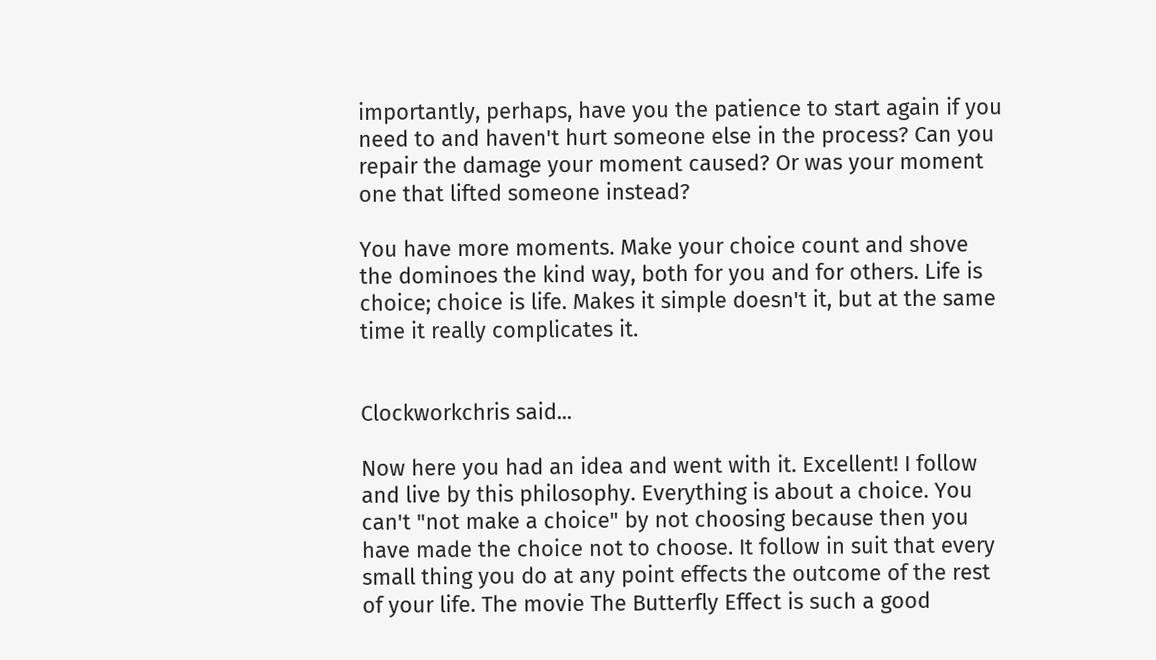importantly, perhaps, have you the patience to start again if you need to and haven't hurt someone else in the process? Can you repair the damage your moment caused? Or was your moment one that lifted someone instead?

You have more moments. Make your choice count and shove the dominoes the kind way, both for you and for others. Life is choice; choice is life. Makes it simple doesn't it, but at the same time it really complicates it.


Clockworkchris said...

Now here you had an idea and went with it. Excellent! I follow and live by this philosophy. Everything is about a choice. You can't "not make a choice" by not choosing because then you have made the choice not to choose. It follow in suit that every small thing you do at any point effects the outcome of the rest of your life. The movie The Butterfly Effect is such a good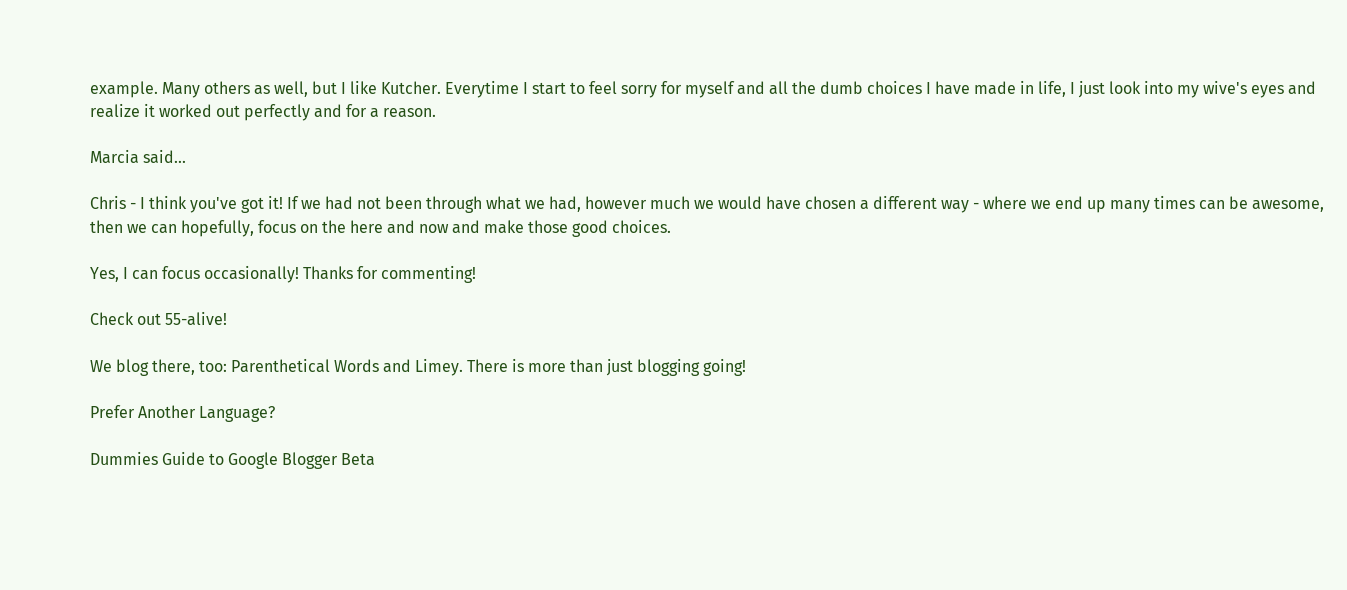example. Many others as well, but I like Kutcher. Everytime I start to feel sorry for myself and all the dumb choices I have made in life, I just look into my wive's eyes and realize it worked out perfectly and for a reason.

Marcia said...

Chris - I think you've got it! If we had not been through what we had, however much we would have chosen a different way - where we end up many times can be awesome, then we can hopefully, focus on the here and now and make those good choices.

Yes, I can focus occasionally! Thanks for commenting!

Check out 55-alive!

We blog there, too: Parenthetical Words and Limey. There is more than just blogging going!

Prefer Another Language?

Dummies Guide to Google Blogger Beta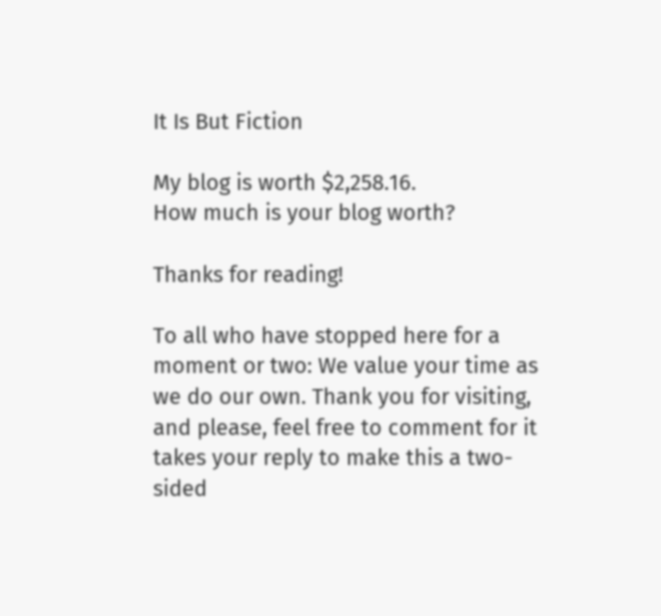It Is But Fiction

My blog is worth $2,258.16.
How much is your blog worth?

Thanks for reading!

To all who have stopped here for a moment or two: We value your time as we do our own. Thank you for visiting, and please, feel free to comment for it takes your reply to make this a two-sided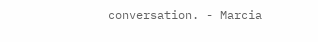conversation. - Marcia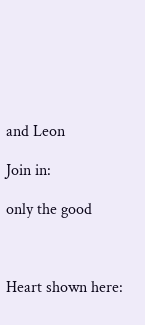and Leon

Join in:

only the good



Heart shown here: